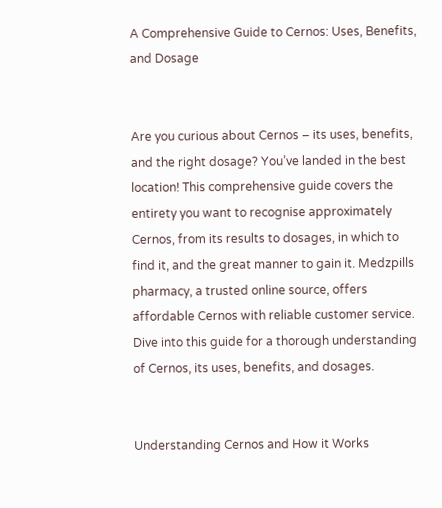A Comprehensive Guide to Cernos: Uses, Benefits, and Dosage


Are you curious about Cernos – its uses, benefits, and the right dosage? You’ve landed in the best location! This comprehensive guide covers the entirety you want to recognise approximately Cernos, from its results to dosages, in which to find it, and the great manner to gain it. Medzpills pharmacy, a trusted online source, offers affordable Cernos with reliable customer service. Dive into this guide for a thorough understanding of Cernos, its uses, benefits, and dosages.


Understanding Cernos and How it Works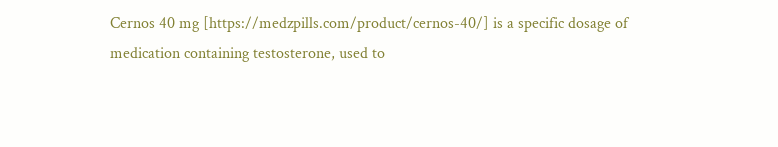Cernos 40 mg [https://medzpills.com/product/cernos-40/] is a specific dosage of medication containing testosterone, used to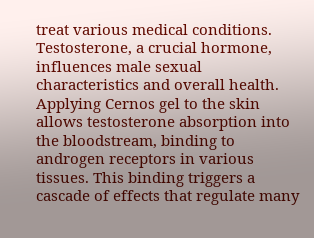treat various medical conditions. Testosterone, a crucial hormone, influences male sexual characteristics and overall health. Applying Cernos gel to the skin allows testosterone absorption into the bloodstream, binding to androgen receptors in various tissues. This binding triggers a cascade of effects that regulate many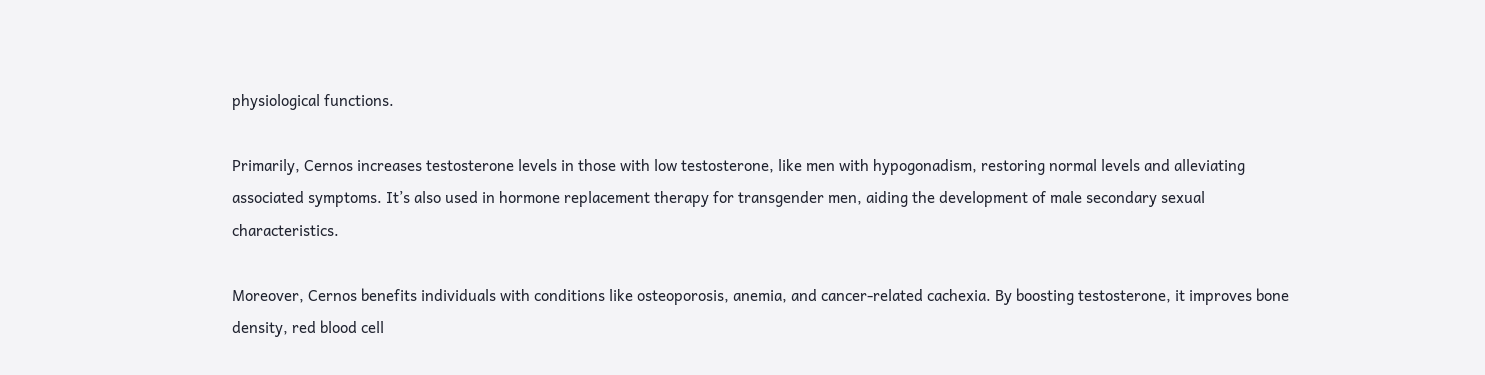physiological functions.

Primarily, Cernos increases testosterone levels in those with low testosterone, like men with hypogonadism, restoring normal levels and alleviating associated symptoms. It’s also used in hormone replacement therapy for transgender men, aiding the development of male secondary sexual characteristics.

Moreover, Cernos benefits individuals with conditions like osteoporosis, anemia, and cancer-related cachexia. By boosting testosterone, it improves bone density, red blood cell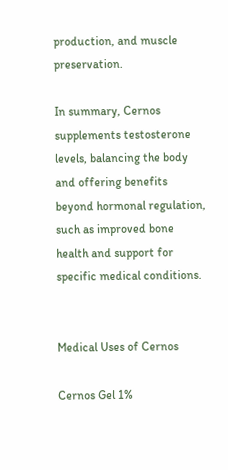production, and muscle preservation.

In summary, Cernos supplements testosterone levels, balancing the body and offering benefits beyond hormonal regulation, such as improved bone health and support for specific medical conditions.


Medical Uses of Cernos

Cernos Gel 1%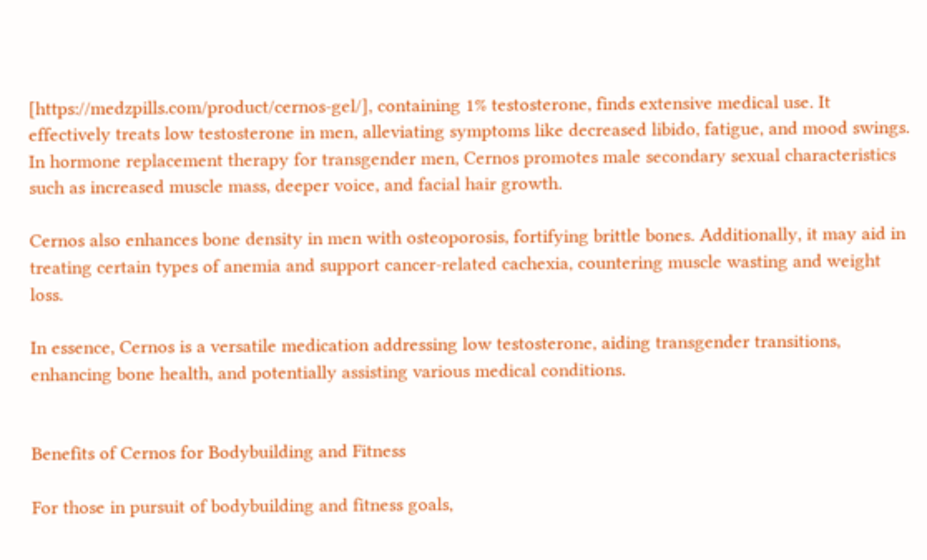[https://medzpills.com/product/cernos-gel/], containing 1% testosterone, finds extensive medical use. It effectively treats low testosterone in men, alleviating symptoms like decreased libido, fatigue, and mood swings. In hormone replacement therapy for transgender men, Cernos promotes male secondary sexual characteristics such as increased muscle mass, deeper voice, and facial hair growth.

Cernos also enhances bone density in men with osteoporosis, fortifying brittle bones. Additionally, it may aid in treating certain types of anemia and support cancer-related cachexia, countering muscle wasting and weight loss.

In essence, Cernos is a versatile medication addressing low testosterone, aiding transgender transitions, enhancing bone health, and potentially assisting various medical conditions.


Benefits of Cernos for Bodybuilding and Fitness

For those in pursuit of bodybuilding and fitness goals,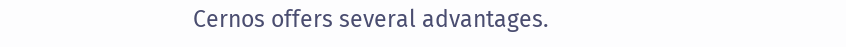Cernos offers several advantages.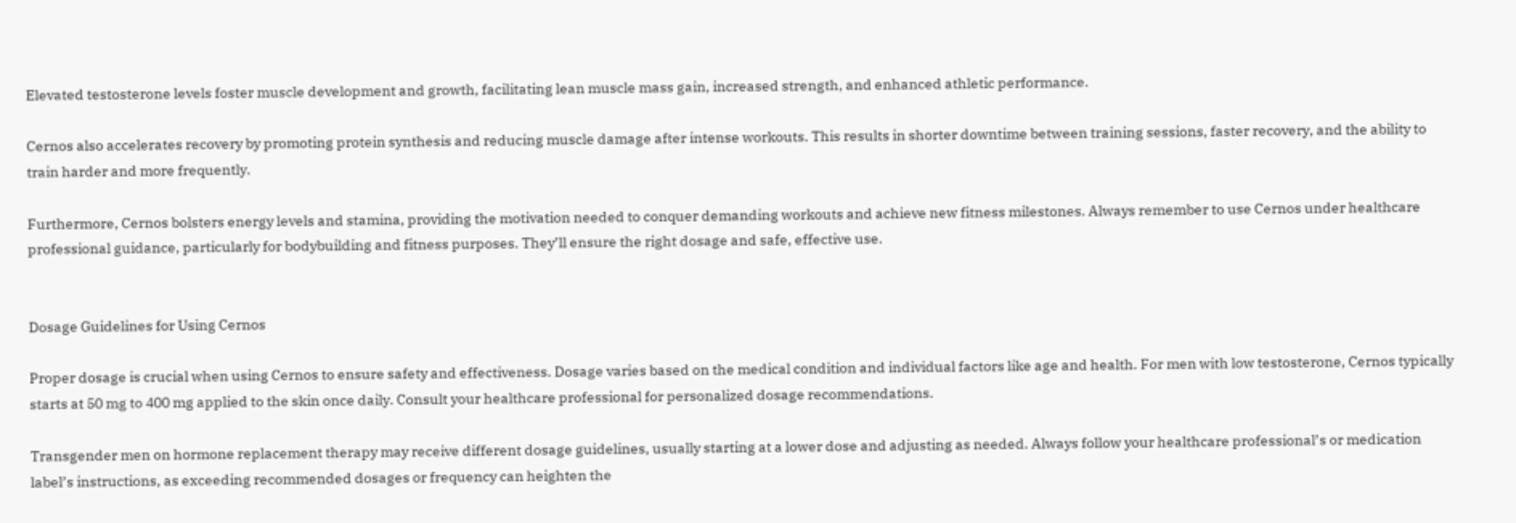Elevated testosterone levels foster muscle development and growth, facilitating lean muscle mass gain, increased strength, and enhanced athletic performance.

Cernos also accelerates recovery by promoting protein synthesis and reducing muscle damage after intense workouts. This results in shorter downtime between training sessions, faster recovery, and the ability to train harder and more frequently.

Furthermore, Cernos bolsters energy levels and stamina, providing the motivation needed to conquer demanding workouts and achieve new fitness milestones. Always remember to use Cernos under healthcare professional guidance, particularly for bodybuilding and fitness purposes. They’ll ensure the right dosage and safe, effective use.


Dosage Guidelines for Using Cernos

Proper dosage is crucial when using Cernos to ensure safety and effectiveness. Dosage varies based on the medical condition and individual factors like age and health. For men with low testosterone, Cernos typically starts at 50 mg to 400 mg applied to the skin once daily. Consult your healthcare professional for personalized dosage recommendations.

Transgender men on hormone replacement therapy may receive different dosage guidelines, usually starting at a lower dose and adjusting as needed. Always follow your healthcare professional’s or medication label’s instructions, as exceeding recommended dosages or frequency can heighten the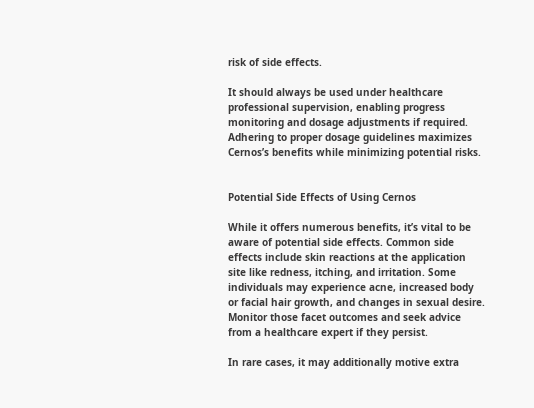risk of side effects.

It should always be used under healthcare professional supervision, enabling progress monitoring and dosage adjustments if required. Adhering to proper dosage guidelines maximizes Cernos’s benefits while minimizing potential risks.


Potential Side Effects of Using Cernos

While it offers numerous benefits, it’s vital to be aware of potential side effects. Common side effects include skin reactions at the application site like redness, itching, and irritation. Some individuals may experience acne, increased body or facial hair growth, and changes in sexual desire. Monitor those facet outcomes and seek advice from a healthcare expert if they persist.

In rare cases, it may additionally motive extra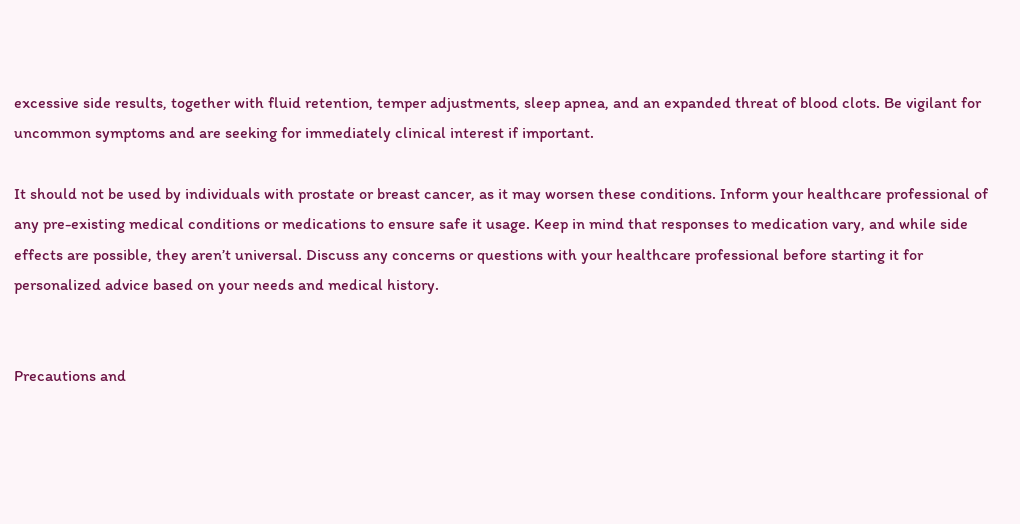excessive side results, together with fluid retention, temper adjustments, sleep apnea, and an expanded threat of blood clots. Be vigilant for uncommon symptoms and are seeking for immediately clinical interest if important.

It should not be used by individuals with prostate or breast cancer, as it may worsen these conditions. Inform your healthcare professional of any pre-existing medical conditions or medications to ensure safe it usage. Keep in mind that responses to medication vary, and while side effects are possible, they aren’t universal. Discuss any concerns or questions with your healthcare professional before starting it for personalized advice based on your needs and medical history.


Precautions and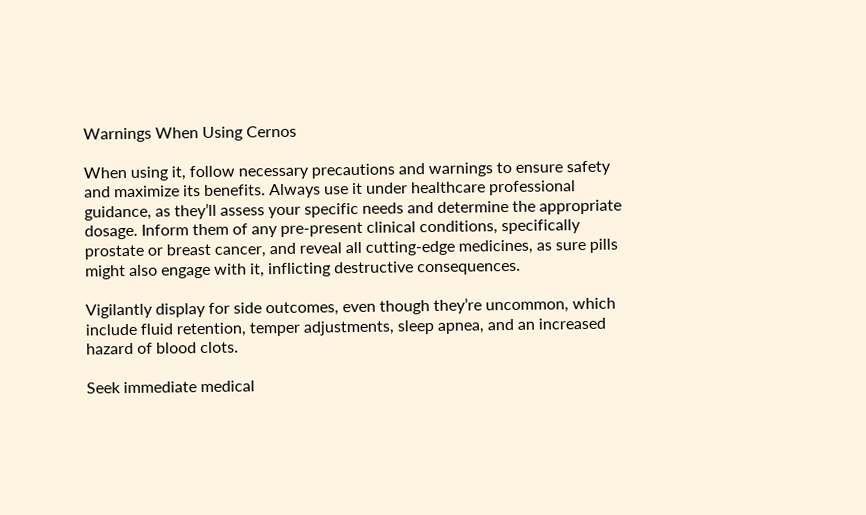Warnings When Using Cernos

When using it, follow necessary precautions and warnings to ensure safety and maximize its benefits. Always use it under healthcare professional guidance, as they’ll assess your specific needs and determine the appropriate dosage. Inform them of any pre-present clinical conditions, specifically prostate or breast cancer, and reveal all cutting-edge medicines, as sure pills might also engage with it, inflicting destructive consequences.

Vigilantly display for side outcomes, even though they’re uncommon, which include fluid retention, temper adjustments, sleep apnea, and an increased hazard of blood clots.

Seek immediate medical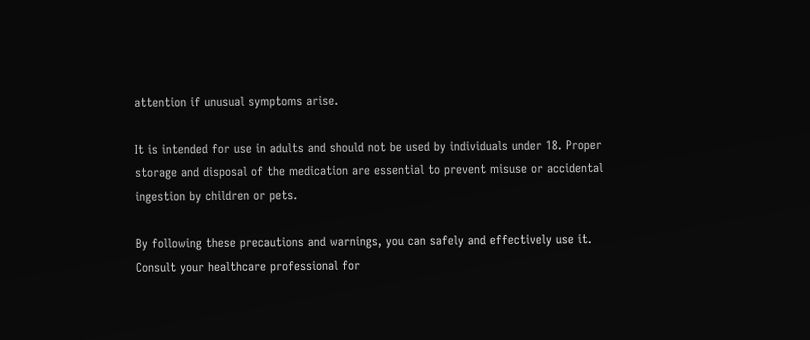attention if unusual symptoms arise.

It is intended for use in adults and should not be used by individuals under 18. Proper storage and disposal of the medication are essential to prevent misuse or accidental ingestion by children or pets.

By following these precautions and warnings, you can safely and effectively use it. Consult your healthcare professional for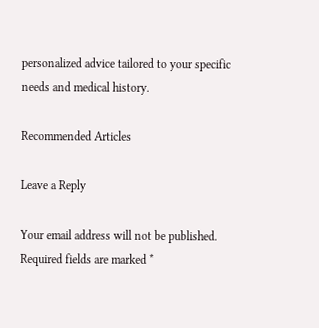personalized advice tailored to your specific needs and medical history.

Recommended Articles

Leave a Reply

Your email address will not be published. Required fields are marked *